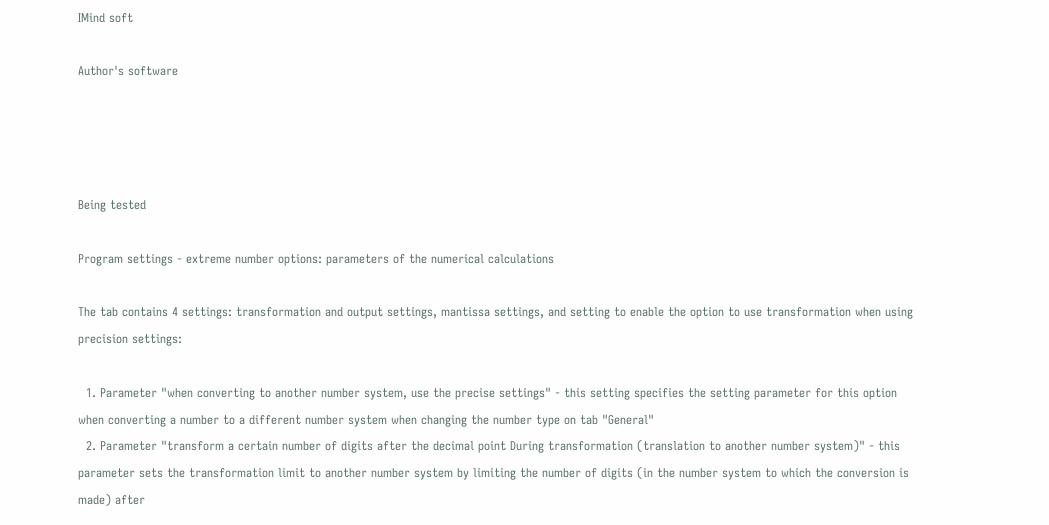IMind soft

Author's software




Being tested

Program settings - extreme number options: parameters of the numerical calculations

The tab contains 4 settings: transformation and output settings, mantissa settings, and setting to enable the option to use transformation when using precision settings:

  1. Parameter "when converting to another number system, use the precise settings" - this setting specifies the setting parameter for this option when converting a number to a different number system when changing the number type on tab "General"
  2. Parameter "transform a certain number of digits after the decimal point During transformation (translation to another number system)" - this parameter sets the transformation limit to another number system by limiting the number of digits (in the number system to which the conversion is made) after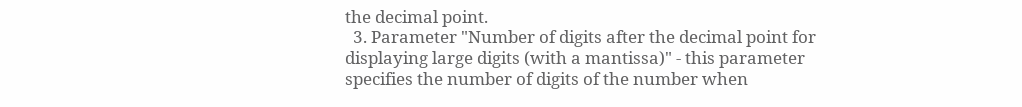the decimal point.
  3. Parameter "Number of digits after the decimal point for displaying large digits (with a mantissa)" - this parameter specifies the number of digits of the number when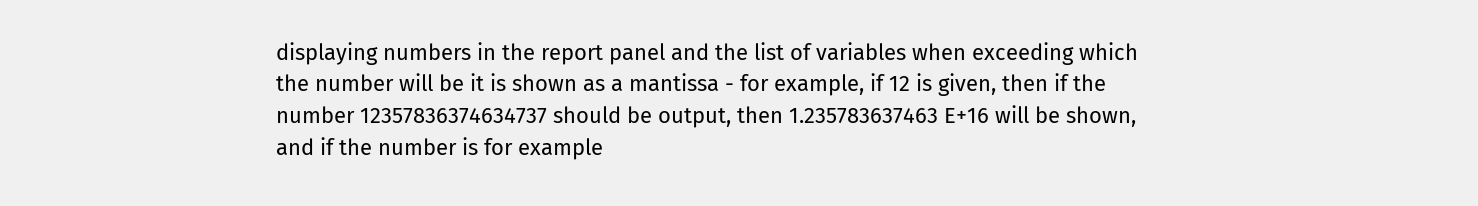displaying numbers in the report panel and the list of variables when exceeding which the number will be it is shown as a mantissa - for example, if 12 is given, then if the number 12357836374634737 should be output, then 1.235783637463 E+16 will be shown, and if the number is for example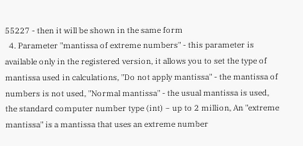55227 - then it will be shown in the same form
  4. Parameter "mantissa of extreme numbers" - this parameter is available only in the registered version, it allows you to set the type of mantissa used in calculations, "Do not apply mantissa" - the mantissa of numbers is not used, "Normal mantissa" - the usual mantissa is used, the standard computer number type (int) ~ up to 2 million, An "extreme mantissa" is a mantissa that uses an extreme number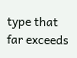type that far exceeds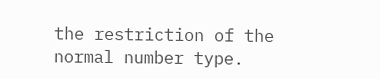the restriction of the normal number type.